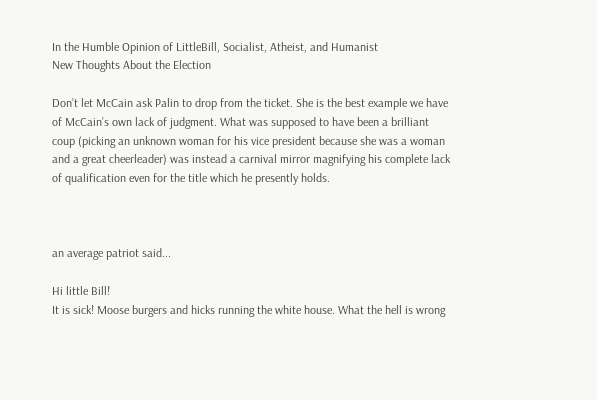In the Humble Opinion of LittleBill, Socialist, Atheist, and Humanist
New Thoughts About the Election

Don’t let McCain ask Palin to drop from the ticket. She is the best example we have of McCain’s own lack of judgment. What was supposed to have been a brilliant coup (picking an unknown woman for his vice president because she was a woman and a great cheerleader) was instead a carnival mirror magnifying his complete lack of qualification even for the title which he presently holds.



an average patriot said...

Hi little Bill!
It is sick! Moose burgers and hicks running the white house. What the hell is wrong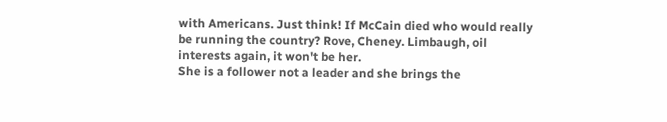with Americans. Just think! If McCain died who would really be running the country? Rove, Cheney. Limbaugh, oil interests again, it won't be her.
She is a follower not a leader and she brings the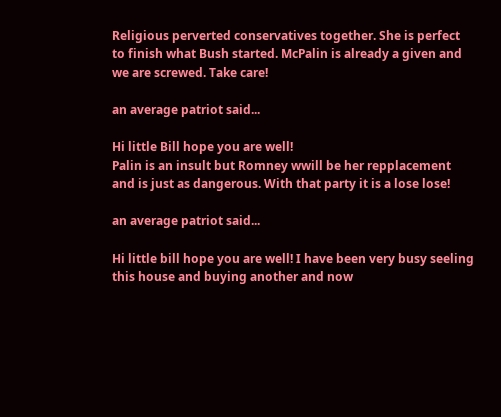Religious perverted conservatives together. She is perfect to finish what Bush started. McPalin is already a given and we are screwed. Take care!

an average patriot said...

Hi little Bill hope you are well!
Palin is an insult but Romney wwill be her repplacement and is just as dangerous. With that party it is a lose lose!

an average patriot said...

Hi little bill hope you are well! I have been very busy seeling this house and buying another and now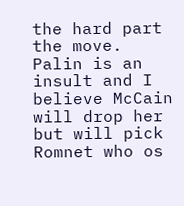the hard part the move.
Palin is an insult and I believe McCain will drop her but will pick Romnet who os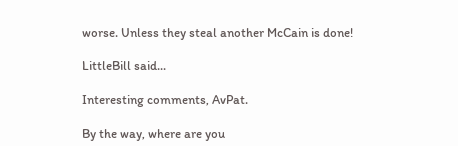worse. Unless they steal another McCain is done!

LittleBill said...

Interesting comments, AvPat.

By the way, where are you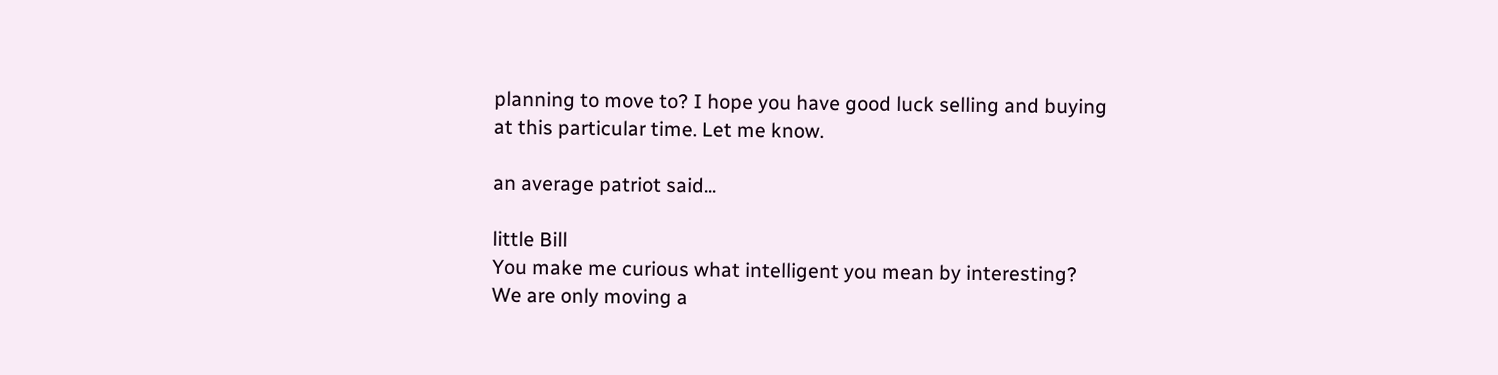planning to move to? I hope you have good luck selling and buying at this particular time. Let me know.

an average patriot said...

little Bill
You make me curious what intelligent you mean by interesting?
We are only moving a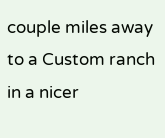couple miles away to a Custom ranch in a nicer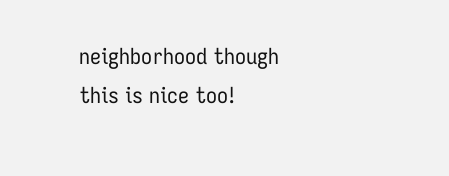neighborhood though this is nice too!